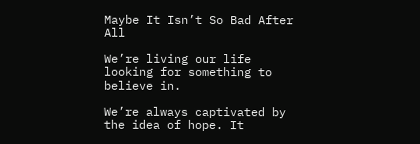Maybe It Isn’t So Bad After All

We’re living our life looking for something to believe in.

We’re always captivated by the idea of hope. It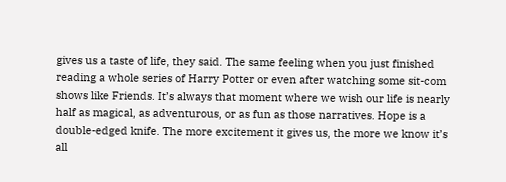gives us a taste of life, they said. The same feeling when you just finished reading a whole series of Harry Potter or even after watching some sit-com shows like Friends. It’s always that moment where we wish our life is nearly half as magical, as adventurous, or as fun as those narratives. Hope is a double-edged knife. The more excitement it gives us, the more we know it’s all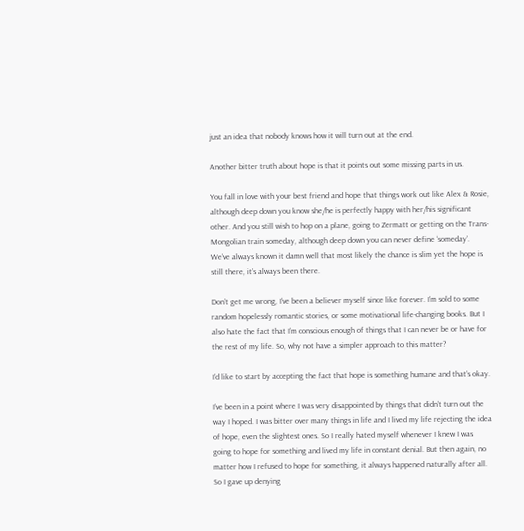just an idea that nobody knows how it will turn out at the end.

Another bitter truth about hope is that it points out some missing parts in us.

You fall in love with your best friend and hope that things work out like Alex & Rosie, although deep down you know she/he is perfectly happy with her/his significant other. And you still wish to hop on a plane, going to Zermatt or getting on the Trans-Mongolian train someday, although deep down you can never define ‘someday’. We’ve always known it damn well that most likely the chance is slim yet the hope is still there, it’s always been there.

Don’t get me wrong, I’ve been a believer myself since like forever. I’m sold to some random hopelessly romantic stories, or some motivational life-changing books. But I also hate the fact that I’m conscious enough of things that I can never be or have for the rest of my life. So, why not have a simpler approach to this matter?

I’d like to start by accepting the fact that hope is something humane and that’s okay.

I’ve been in a point where I was very disappointed by things that didn’t turn out the way I hoped. I was bitter over many things in life and I lived my life rejecting the idea of hope, even the slightest ones. So I really hated myself whenever I knew I was going to hope for something and lived my life in constant denial. But then again, no matter how I refused to hope for something, it always happened naturally after all. So I gave up denying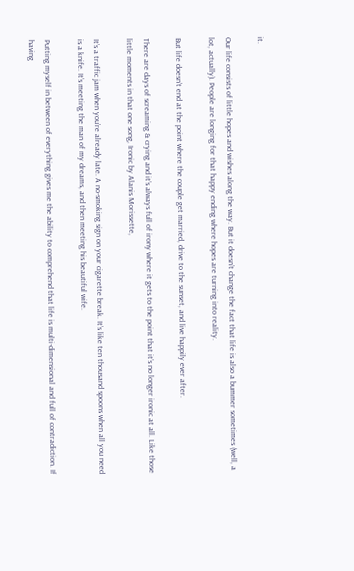it.

Our life consists of little hopes and wishes along the way. But it doesn’t change the fact that life is also a bummer sometimes (well, a lot, actually). People are longing for that happy ending where hopes are turning into reality.

But life doesn’t end at the point where the couple get married, drive to the sunset, and live happily ever after.

There are days of screaming & crying and it’s always full of irony where it gets to the point that it’s no longer ironic at all. Like those little moments in that one song, Ironic by Alanis Morissette,

It’s a traffic jam when you’re already late. A no-smoking sign on your cigarette break. It’s like ten thousand spoons when all you need is a knife. It’s meeting the man of my dreams, and then meeting his beautiful wife.

Putting myself in between of everything gives me the ability to comprehend that life is multi-dimensional and full of contradiction. If having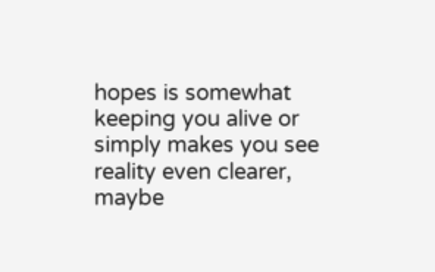hopes is somewhat keeping you alive or simply makes you see reality even clearer, maybe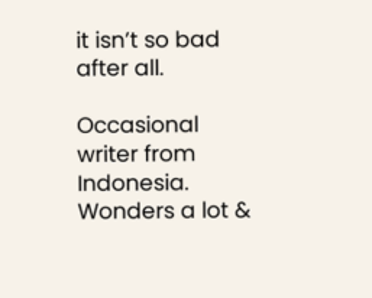it isn’t so bad after all.

Occasional writer from Indonesia. Wonders a lot &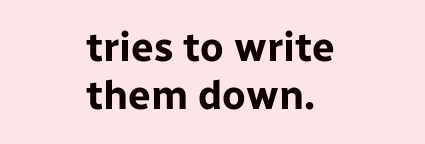tries to write them down.